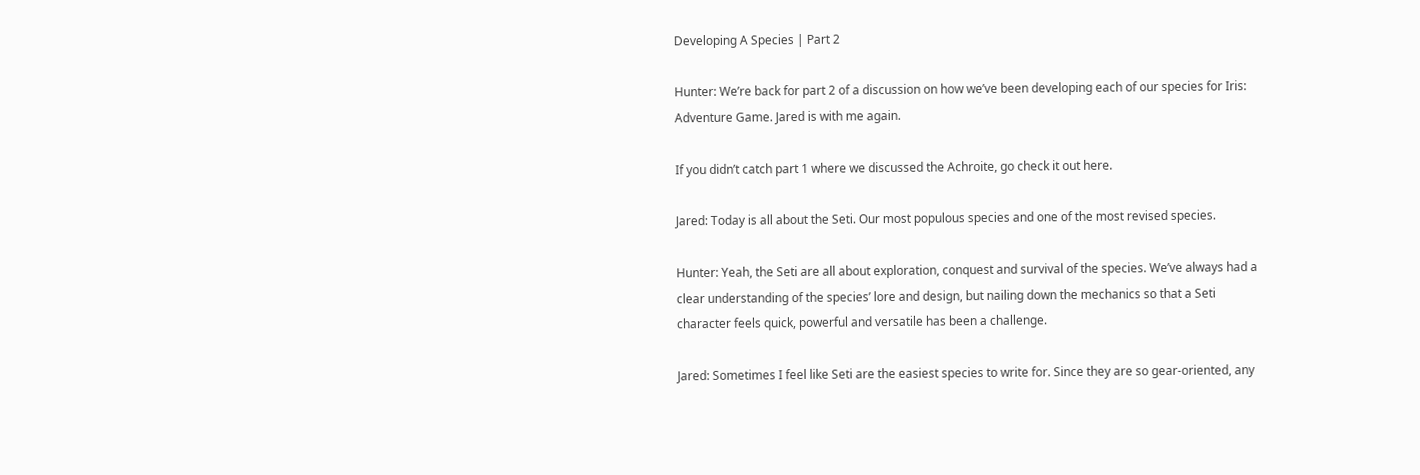Developing A Species | Part 2

Hunter: We’re back for part 2 of a discussion on how we’ve been developing each of our species for Iris: Adventure Game. Jared is with me again.

If you didn’t catch part 1 where we discussed the Achroite, go check it out here.

Jared: Today is all about the Seti. Our most populous species and one of the most revised species.

Hunter: Yeah, the Seti are all about exploration, conquest and survival of the species. We’ve always had a clear understanding of the species’ lore and design, but nailing down the mechanics so that a Seti character feels quick, powerful and versatile has been a challenge.

Jared: Sometimes I feel like Seti are the easiest species to write for. Since they are so gear-oriented, any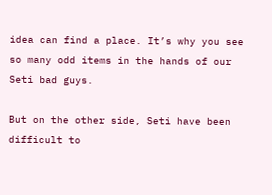idea can find a place. It’s why you see so many odd items in the hands of our Seti bad guys.

But on the other side, Seti have been difficult to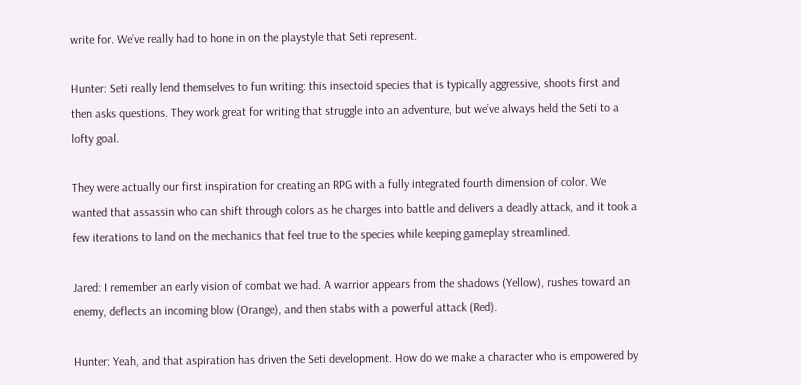write for. We’ve really had to hone in on the playstyle that Seti represent.

Hunter: Seti really lend themselves to fun writing: this insectoid species that is typically aggressive, shoots first and then asks questions. They work great for writing that struggle into an adventure, but we’ve always held the Seti to a lofty goal.

They were actually our first inspiration for creating an RPG with a fully integrated fourth dimension of color. We wanted that assassin who can shift through colors as he charges into battle and delivers a deadly attack, and it took a few iterations to land on the mechanics that feel true to the species while keeping gameplay streamlined.

Jared: I remember an early vision of combat we had. A warrior appears from the shadows (Yellow), rushes toward an enemy, deflects an incoming blow (Orange), and then stabs with a powerful attack (Red).

Hunter: Yeah, and that aspiration has driven the Seti development. How do we make a character who is empowered by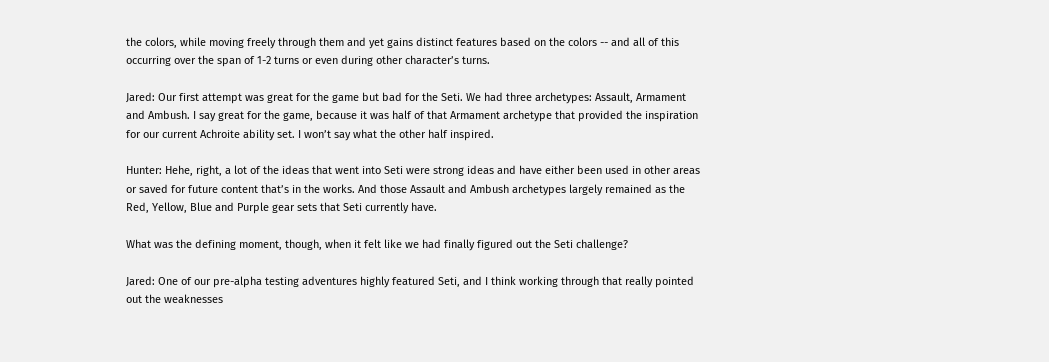the colors, while moving freely through them and yet gains distinct features based on the colors -- and all of this occurring over the span of 1-2 turns or even during other character’s turns.

Jared: Our first attempt was great for the game but bad for the Seti. We had three archetypes: Assault, Armament and Ambush. I say great for the game, because it was half of that Armament archetype that provided the inspiration for our current Achroite ability set. I won’t say what the other half inspired.

Hunter: Hehe, right, a lot of the ideas that went into Seti were strong ideas and have either been used in other areas or saved for future content that’s in the works. And those Assault and Ambush archetypes largely remained as the Red, Yellow, Blue and Purple gear sets that Seti currently have.

What was the defining moment, though, when it felt like we had finally figured out the Seti challenge?

Jared: One of our pre-alpha testing adventures highly featured Seti, and I think working through that really pointed out the weaknesses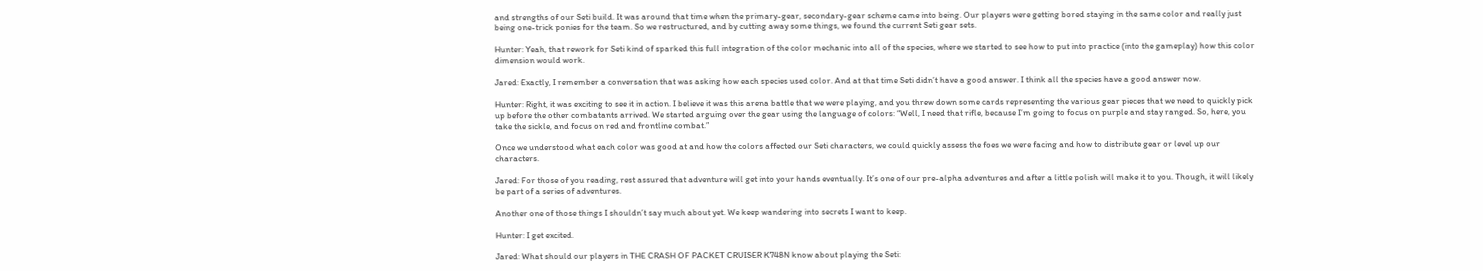and strengths of our Seti build. It was around that time when the primary-gear, secondary-gear scheme came into being. Our players were getting bored staying in the same color and really just being one-trick ponies for the team. So we restructured, and by cutting away some things, we found the current Seti gear sets.

Hunter: Yeah, that rework for Seti kind of sparked this full integration of the color mechanic into all of the species, where we started to see how to put into practice (into the gameplay) how this color dimension would work.

Jared: Exactly, I remember a conversation that was asking how each species used color. And at that time Seti didn’t have a good answer. I think all the species have a good answer now.

Hunter: Right, it was exciting to see it in action. I believe it was this arena battle that we were playing, and you threw down some cards representing the various gear pieces that we need to quickly pick up before the other combatants arrived. We started arguing over the gear using the language of colors: “Well, I need that rifle, because I’m going to focus on purple and stay ranged. So, here, you take the sickle, and focus on red and frontline combat.”

Once we understood what each color was good at and how the colors affected our Seti characters, we could quickly assess the foes we were facing and how to distribute gear or level up our characters.

Jared: For those of you reading, rest assured that adventure will get into your hands eventually. It’s one of our pre-alpha adventures and after a little polish will make it to you. Though, it will likely be part of a series of adventures.

Another one of those things I shouldn’t say much about yet. We keep wandering into secrets I want to keep.

Hunter: I get excited.

Jared: What should our players in THE CRASH OF PACKET CRUISER K748N know about playing the Seti: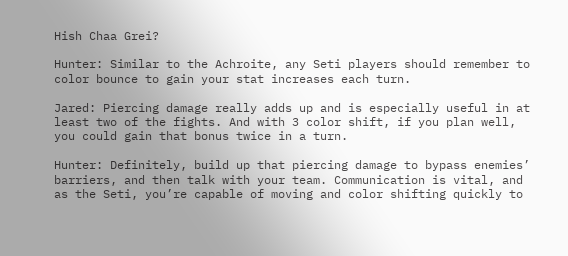Hish Chaa Grei?

Hunter: Similar to the Achroite, any Seti players should remember to color bounce to gain your stat increases each turn.

Jared: Piercing damage really adds up and is especially useful in at least two of the fights. And with 3 color shift, if you plan well, you could gain that bonus twice in a turn.

Hunter: Definitely, build up that piercing damage to bypass enemies’ barriers, and then talk with your team. Communication is vital, and as the Seti, you’re capable of moving and color shifting quickly to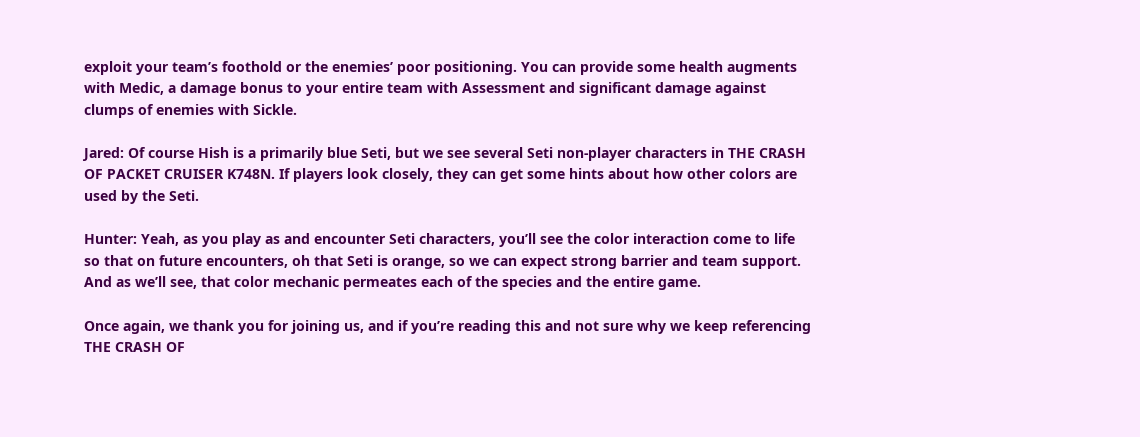exploit your team’s foothold or the enemies’ poor positioning. You can provide some health augments with Medic, a damage bonus to your entire team with Assessment and significant damage against clumps of enemies with Sickle.

Jared: Of course Hish is a primarily blue Seti, but we see several Seti non-player characters in THE CRASH OF PACKET CRUISER K748N. If players look closely, they can get some hints about how other colors are used by the Seti.

Hunter: Yeah, as you play as and encounter Seti characters, you’ll see the color interaction come to life so that on future encounters, oh that Seti is orange, so we can expect strong barrier and team support. And as we’ll see, that color mechanic permeates each of the species and the entire game.

Once again, we thank you for joining us, and if you’re reading this and not sure why we keep referencing THE CRASH OF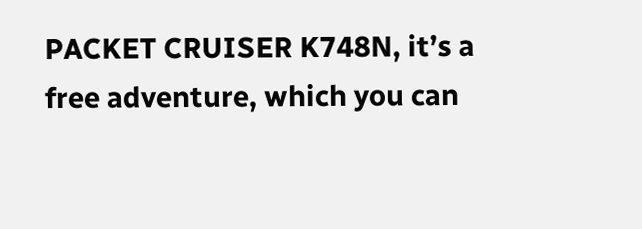PACKET CRUISER K748N, it’s a free adventure, which you can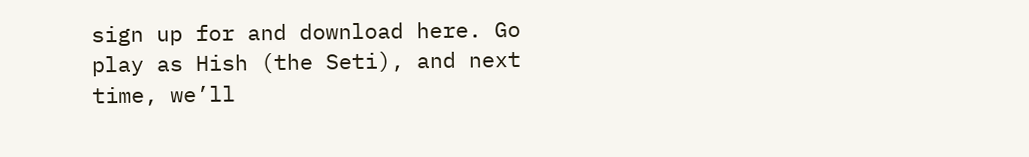sign up for and download here. Go play as Hish (the Seti), and next time, we’ll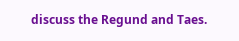discuss the Regund and Taes.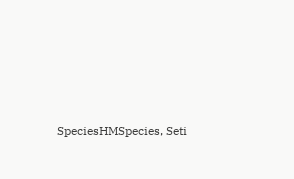SpeciesHMSpecies, Seti